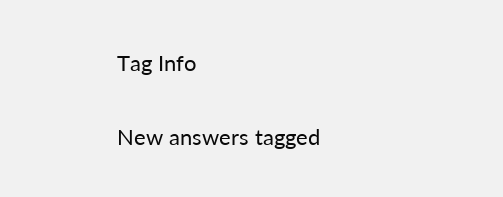Tag Info

New answers tagged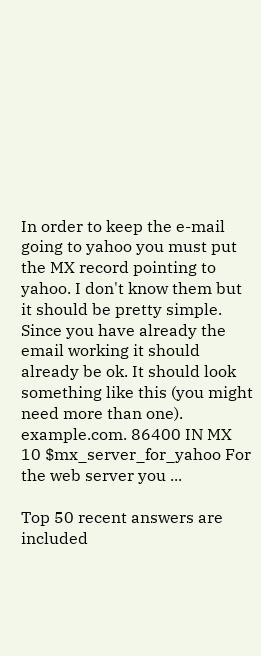In order to keep the e-mail going to yahoo you must put the MX record pointing to yahoo. I don't know them but it should be pretty simple. Since you have already the email working it should already be ok. It should look something like this (you might need more than one). example.com. 86400 IN MX 10 $mx_server_for_yahoo For the web server you ...

Top 50 recent answers are included